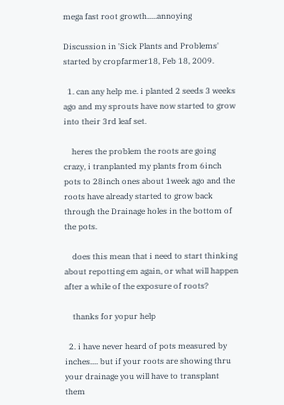mega fast root growth.....annoying

Discussion in 'Sick Plants and Problems' started by cropfarmer18, Feb 18, 2009.

  1. can any help me. i planted 2 seeds 3 weeks ago and my sprouts have now started to grow into their 3rd leaf set.

    heres the problem the roots are going crazy, i tranplanted my plants from 6inch pots to 28inch ones about 1week ago and the roots have already started to grow back through the Drainage holes in the bottom of the pots.

    does this mean that i need to start thinking about repotting em again, or what will happen after a while of the exposure of roots?

    thanks for yopur help

  2. i have never heard of pots measured by inches.... but if your roots are showing thru your drainage you will have to transplant them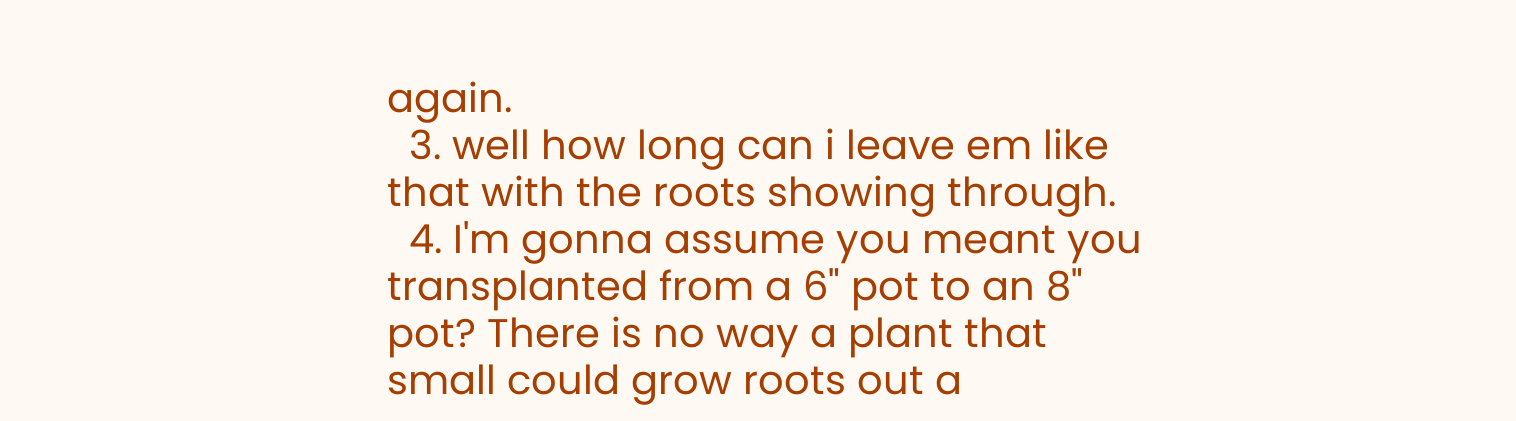again.
  3. well how long can i leave em like that with the roots showing through.
  4. I'm gonna assume you meant you transplanted from a 6" pot to an 8" pot? There is no way a plant that small could grow roots out a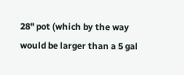28" pot (which by the way would be larger than a 5 gal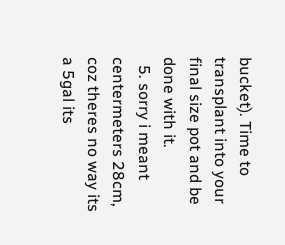bucket). Time to transplant into your final size pot and be done with it.
  5. sorry i meant centermeters 28cm, coz theres no way its a 5gal its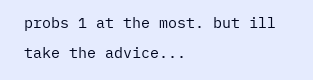probs 1 at the most. but ill take the advice...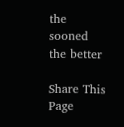the sooned the better

Share This Page